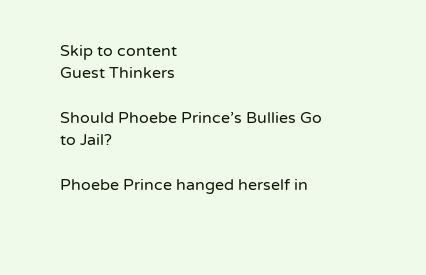Skip to content
Guest Thinkers

Should Phoebe Prince’s Bullies Go to Jail?

Phoebe Prince hanged herself in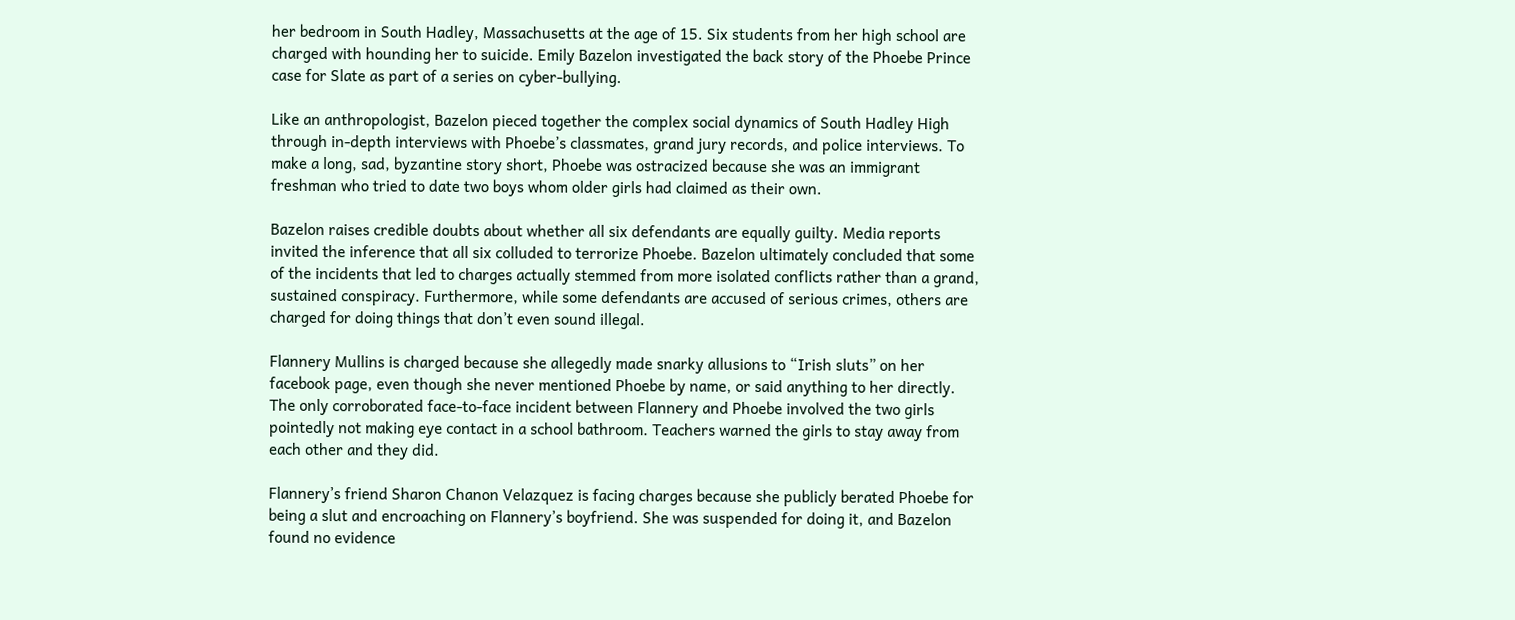her bedroom in South Hadley, Massachusetts at the age of 15. Six students from her high school are charged with hounding her to suicide. Emily Bazelon investigated the back story of the Phoebe Prince case for Slate as part of a series on cyber-bullying.

Like an anthropologist, Bazelon pieced together the complex social dynamics of South Hadley High through in-depth interviews with Phoebe’s classmates, grand jury records, and police interviews. To make a long, sad, byzantine story short, Phoebe was ostracized because she was an immigrant freshman who tried to date two boys whom older girls had claimed as their own.

Bazelon raises credible doubts about whether all six defendants are equally guilty. Media reports invited the inference that all six colluded to terrorize Phoebe. Bazelon ultimately concluded that some of the incidents that led to charges actually stemmed from more isolated conflicts rather than a grand, sustained conspiracy. Furthermore, while some defendants are accused of serious crimes, others are charged for doing things that don’t even sound illegal.

Flannery Mullins is charged because she allegedly made snarky allusions to “Irish sluts” on her facebook page, even though she never mentioned Phoebe by name, or said anything to her directly. The only corroborated face-to-face incident between Flannery and Phoebe involved the two girls pointedly not making eye contact in a school bathroom. Teachers warned the girls to stay away from each other and they did.

Flannery’s friend Sharon Chanon Velazquez is facing charges because she publicly berated Phoebe for being a slut and encroaching on Flannery’s boyfriend. She was suspended for doing it, and Bazelon found no evidence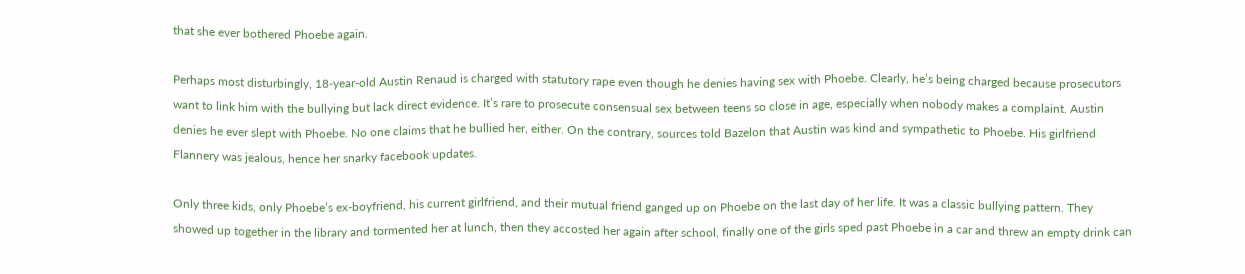that she ever bothered Phoebe again.

Perhaps most disturbingly, 18-year-old Austin Renaud is charged with statutory rape even though he denies having sex with Phoebe. Clearly, he’s being charged because prosecutors want to link him with the bullying but lack direct evidence. It’s rare to prosecute consensual sex between teens so close in age, especially when nobody makes a complaint. Austin denies he ever slept with Phoebe. No one claims that he bullied her, either. On the contrary, sources told Bazelon that Austin was kind and sympathetic to Phoebe. His girlfriend Flannery was jealous, hence her snarky facebook updates.

Only three kids, only Phoebe’s ex-boyfriend, his current girlfriend, and their mutual friend ganged up on Phoebe on the last day of her life. It was a classic bullying pattern. They showed up together in the library and tormented her at lunch, then they accosted her again after school, finally one of the girls sped past Phoebe in a car and threw an empty drink can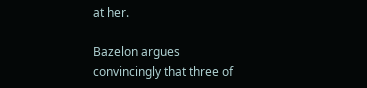at her.

Bazelon argues convincingly that three of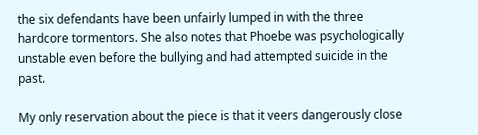the six defendants have been unfairly lumped in with the three hardcore tormentors. She also notes that Phoebe was psychologically unstable even before the bullying and had attempted suicide in the past.

My only reservation about the piece is that it veers dangerously close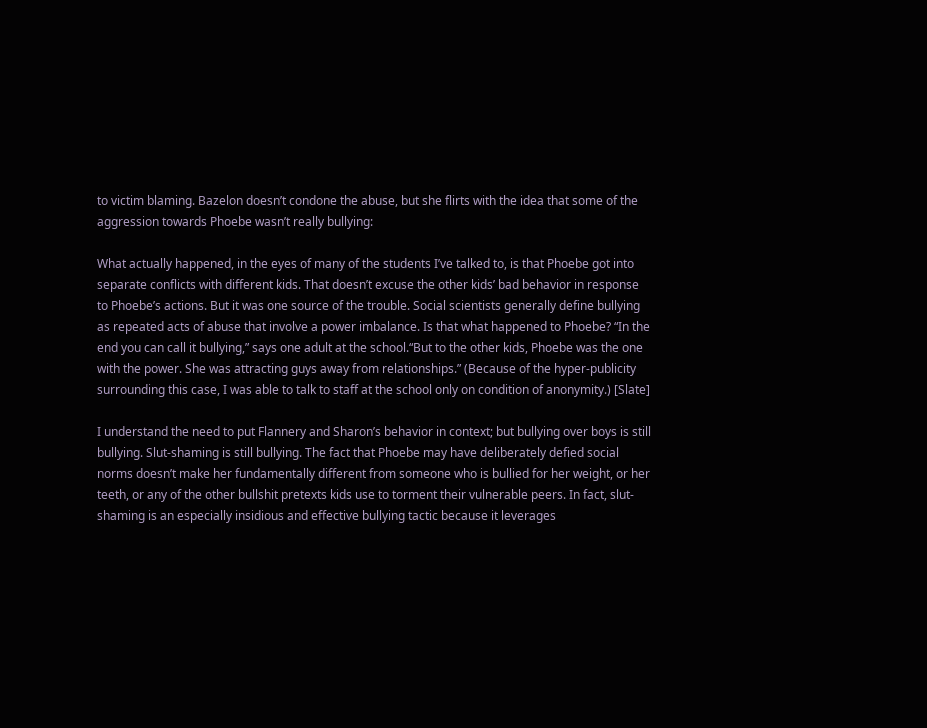to victim blaming. Bazelon doesn’t condone the abuse, but she flirts with the idea that some of the aggression towards Phoebe wasn’t really bullying:

What actually happened, in the eyes of many of the students I’ve talked to, is that Phoebe got into separate conflicts with different kids. That doesn’t excuse the other kids’ bad behavior in response to Phoebe’s actions. But it was one source of the trouble. Social scientists generally define bullying as repeated acts of abuse that involve a power imbalance. Is that what happened to Phoebe? “In the end you can call it bullying,” says one adult at the school.“But to the other kids, Phoebe was the one with the power. She was attracting guys away from relationships.” (Because of the hyper-publicity surrounding this case, I was able to talk to staff at the school only on condition of anonymity.) [Slate]

I understand the need to put Flannery and Sharon’s behavior in context; but bullying over boys is still bullying. Slut-shaming is still bullying. The fact that Phoebe may have deliberately defied social norms doesn’t make her fundamentally different from someone who is bullied for her weight, or her teeth, or any of the other bullshit pretexts kids use to torment their vulnerable peers. In fact, slut-shaming is an especially insidious and effective bullying tactic because it leverages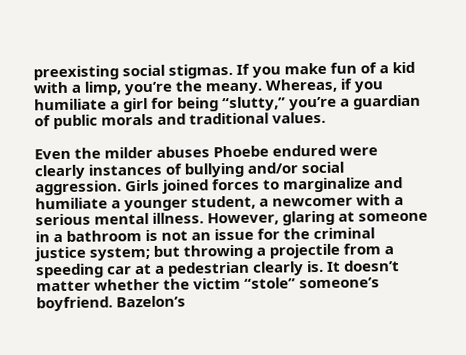preexisting social stigmas. If you make fun of a kid with a limp, you’re the meany. Whereas, if you humiliate a girl for being “slutty,” you’re a guardian of public morals and traditional values.

Even the milder abuses Phoebe endured were clearly instances of bullying and/or social aggression. Girls joined forces to marginalize and humiliate a younger student, a newcomer with a serious mental illness. However, glaring at someone in a bathroom is not an issue for the criminal justice system; but throwing a projectile from a speeding car at a pedestrian clearly is. It doesn’t matter whether the victim “stole” someone’s boyfriend. Bazelon’s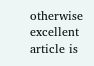otherwise excellent article is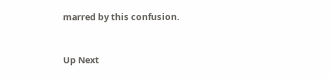marred by this confusion.


Up Next